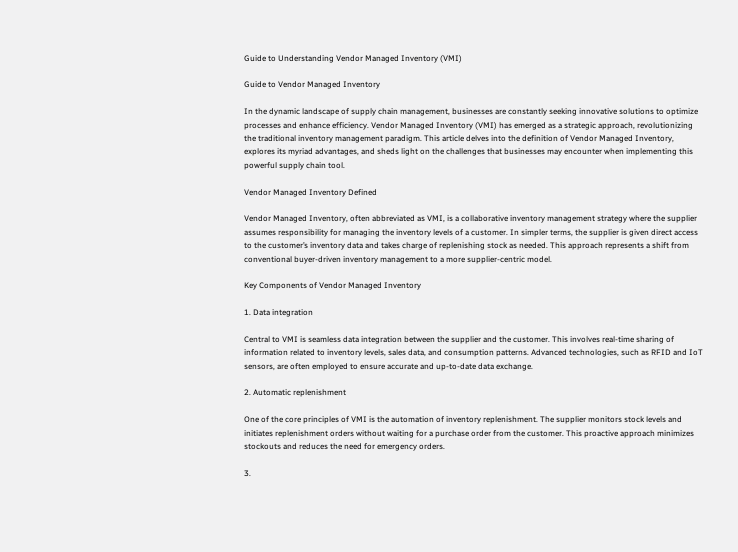Guide to Understanding Vendor Managed Inventory (VMI)

Guide to Vendor Managed Inventory

In the dynamic landscape of supply chain management, businesses are constantly seeking innovative solutions to optimize processes and enhance efficiency. Vendor Managed Inventory (VMI) has emerged as a strategic approach, revolutionizing the traditional inventory management paradigm. This article delves into the definition of Vendor Managed Inventory, explores its myriad advantages, and sheds light on the challenges that businesses may encounter when implementing this powerful supply chain tool.

Vendor Managed Inventory Defined

Vendor Managed Inventory, often abbreviated as VMI, is a collaborative inventory management strategy where the supplier assumes responsibility for managing the inventory levels of a customer. In simpler terms, the supplier is given direct access to the customer’s inventory data and takes charge of replenishing stock as needed. This approach represents a shift from conventional buyer-driven inventory management to a more supplier-centric model.

Key Components of Vendor Managed Inventory

1. Data integration

Central to VMI is seamless data integration between the supplier and the customer. This involves real-time sharing of information related to inventory levels, sales data, and consumption patterns. Advanced technologies, such as RFID and IoT sensors, are often employed to ensure accurate and up-to-date data exchange.

2. Automatic replenishment

One of the core principles of VMI is the automation of inventory replenishment. The supplier monitors stock levels and initiates replenishment orders without waiting for a purchase order from the customer. This proactive approach minimizes stockouts and reduces the need for emergency orders.

3.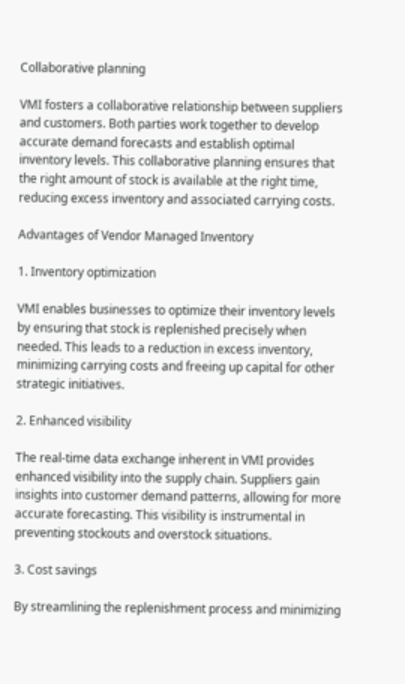Collaborative planning

VMI fosters a collaborative relationship between suppliers and customers. Both parties work together to develop accurate demand forecasts and establish optimal inventory levels. This collaborative planning ensures that the right amount of stock is available at the right time, reducing excess inventory and associated carrying costs.

Advantages of Vendor Managed Inventory

1. Inventory optimization

VMI enables businesses to optimize their inventory levels by ensuring that stock is replenished precisely when needed. This leads to a reduction in excess inventory, minimizing carrying costs and freeing up capital for other strategic initiatives.

2. Enhanced visibility

The real-time data exchange inherent in VMI provides enhanced visibility into the supply chain. Suppliers gain insights into customer demand patterns, allowing for more accurate forecasting. This visibility is instrumental in preventing stockouts and overstock situations.

3. Cost savings

By streamlining the replenishment process and minimizing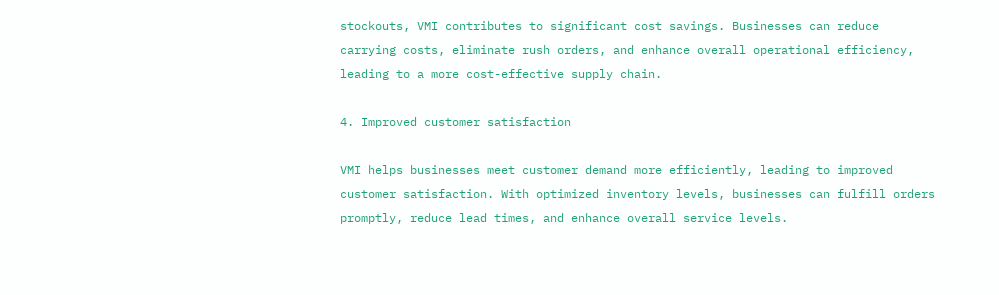stockouts, VMI contributes to significant cost savings. Businesses can reduce carrying costs, eliminate rush orders, and enhance overall operational efficiency, leading to a more cost-effective supply chain.

4. Improved customer satisfaction

VMI helps businesses meet customer demand more efficiently, leading to improved customer satisfaction. With optimized inventory levels, businesses can fulfill orders promptly, reduce lead times, and enhance overall service levels.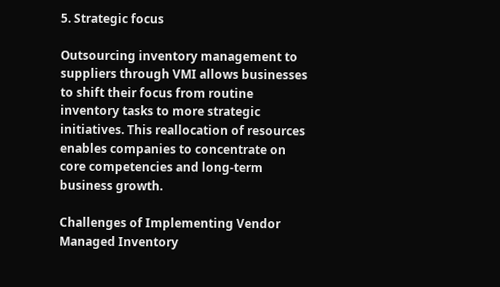5. Strategic focus

Outsourcing inventory management to suppliers through VMI allows businesses to shift their focus from routine inventory tasks to more strategic initiatives. This reallocation of resources enables companies to concentrate on core competencies and long-term business growth.

Challenges of Implementing Vendor Managed Inventory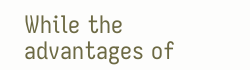While the advantages of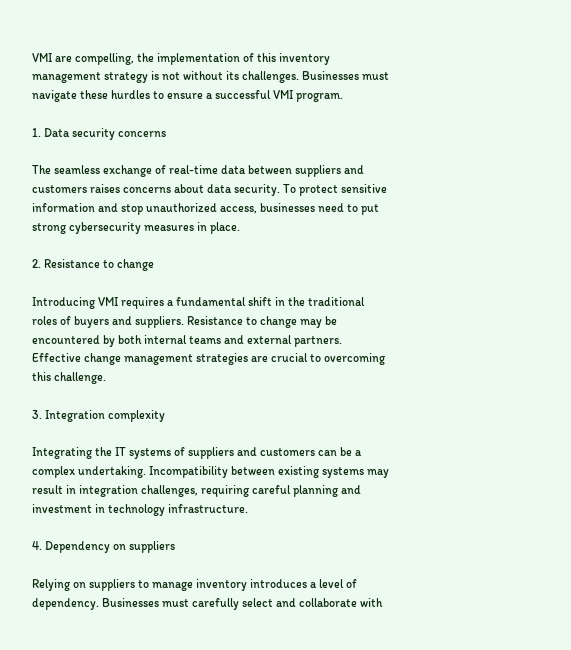VMI are compelling, the implementation of this inventory management strategy is not without its challenges. Businesses must navigate these hurdles to ensure a successful VMI program.

1. Data security concerns

The seamless exchange of real-time data between suppliers and customers raises concerns about data security. To protect sensitive information and stop unauthorized access, businesses need to put strong cybersecurity measures in place.

2. Resistance to change

Introducing VMI requires a fundamental shift in the traditional roles of buyers and suppliers. Resistance to change may be encountered by both internal teams and external partners. Effective change management strategies are crucial to overcoming this challenge.

3. Integration complexity

Integrating the IT systems of suppliers and customers can be a complex undertaking. Incompatibility between existing systems may result in integration challenges, requiring careful planning and investment in technology infrastructure.

4. Dependency on suppliers

Relying on suppliers to manage inventory introduces a level of dependency. Businesses must carefully select and collaborate with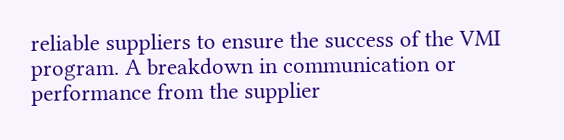reliable suppliers to ensure the success of the VMI program. A breakdown in communication or performance from the supplier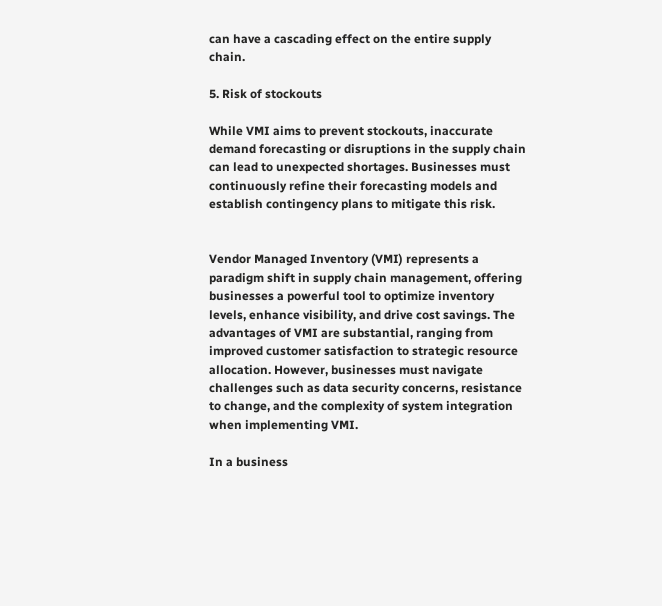can have a cascading effect on the entire supply chain.

5. Risk of stockouts

While VMI aims to prevent stockouts, inaccurate demand forecasting or disruptions in the supply chain can lead to unexpected shortages. Businesses must continuously refine their forecasting models and establish contingency plans to mitigate this risk.


Vendor Managed Inventory (VMI) represents a paradigm shift in supply chain management, offering businesses a powerful tool to optimize inventory levels, enhance visibility, and drive cost savings. The advantages of VMI are substantial, ranging from improved customer satisfaction to strategic resource allocation. However, businesses must navigate challenges such as data security concerns, resistance to change, and the complexity of system integration when implementing VMI.

In a business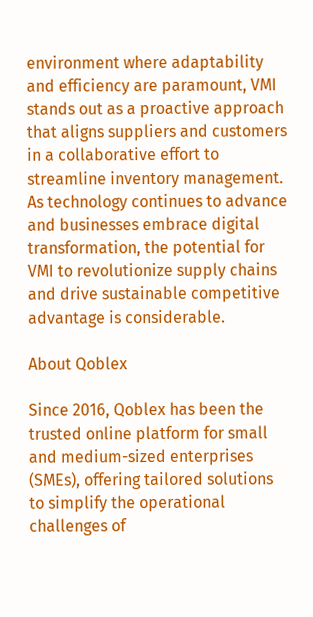environment where adaptability and efficiency are paramount, VMI stands out as a proactive approach that aligns suppliers and customers in a collaborative effort to streamline inventory management. As technology continues to advance and businesses embrace digital transformation, the potential for VMI to revolutionize supply chains and drive sustainable competitive advantage is considerable.

About Qoblex

Since 2016, Qoblex has been the trusted online platform for small and medium-sized enterprises (SMEs), offering tailored solutions to simplify the operational challenges of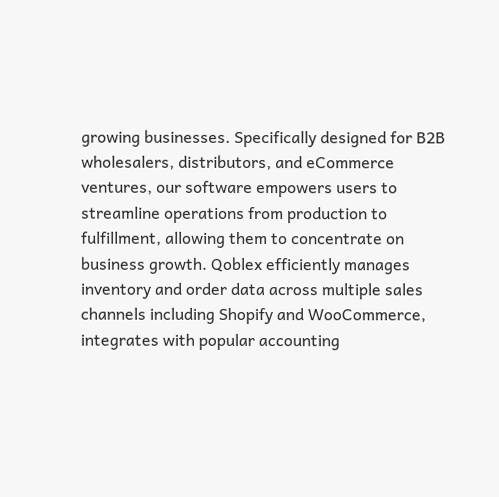growing businesses. Specifically designed for B2B wholesalers, distributors, and eCommerce ventures, our software empowers users to streamline operations from production to fulfillment, allowing them to concentrate on business growth. Qoblex efficiently manages inventory and order data across multiple sales channels including Shopify and WooCommerce, integrates with popular accounting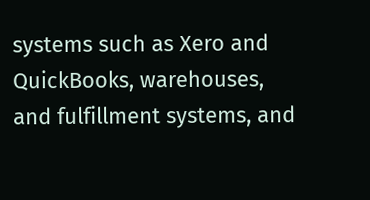systems such as Xero and QuickBooks, warehouses, and fulfillment systems, and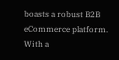boasts a robust B2B eCommerce platform. With a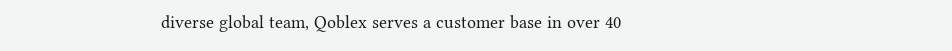diverse global team, Qoblex serves a customer base in over 40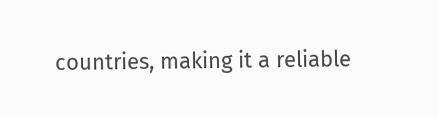countries, making it a reliable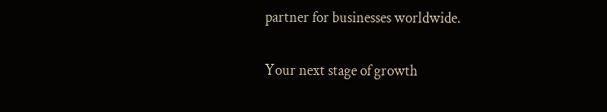partner for businesses worldwide.

Your next stage of growth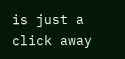is just a click away